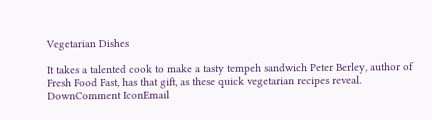Vegetarian Dishes

It takes a talented cook to make a tasty tempeh sandwich Peter Berley, author of Fresh Food Fast, has that gift, as these quick vegetarian recipes reveal.
DownComment IconEmail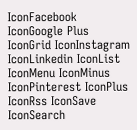IconFacebook IconGoogle Plus IconGrid IconInstagram IconLinkedin IconList IconMenu IconMinus IconPinterest IconPlus IconRss IconSave IconSearch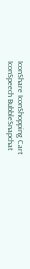IconShare IconShopping Cart IconSpeech BubbleSnapchat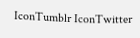IconTumblr IconTwitter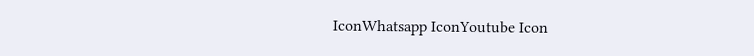IconWhatsapp IconYoutube Icon